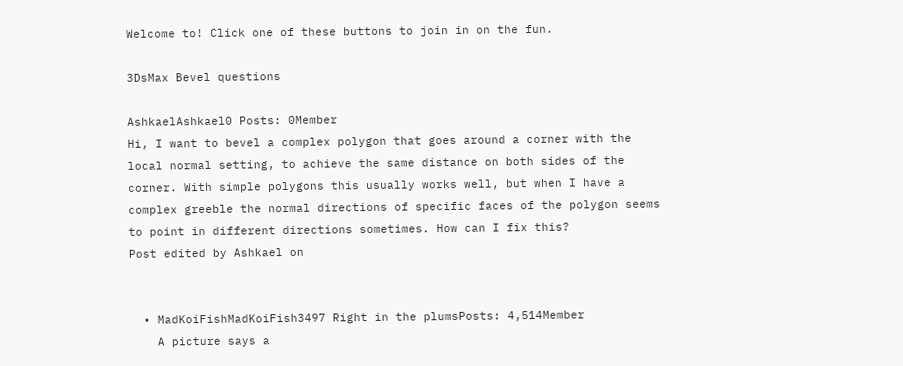Welcome to! Click one of these buttons to join in on the fun.

3DsMax Bevel questions

AshkaelAshkael0 Posts: 0Member
Hi, I want to bevel a complex polygon that goes around a corner with the local normal setting, to achieve the same distance on both sides of the corner. With simple polygons this usually works well, but when I have a complex greeble the normal directions of specific faces of the polygon seems to point in different directions sometimes. How can I fix this?
Post edited by Ashkael on


  • MadKoiFishMadKoiFish3497 Right in the plumsPosts: 4,514Member
    A picture says a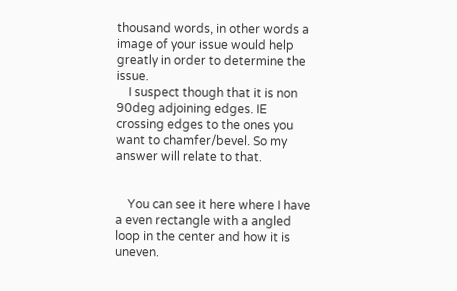thousand words, in other words a image of your issue would help greatly in order to determine the issue.
    I suspect though that it is non 90deg adjoining edges. IE crossing edges to the ones you want to chamfer/bevel. So my answer will relate to that.


    You can see it here where I have a even rectangle with a angled loop in the center and how it is uneven.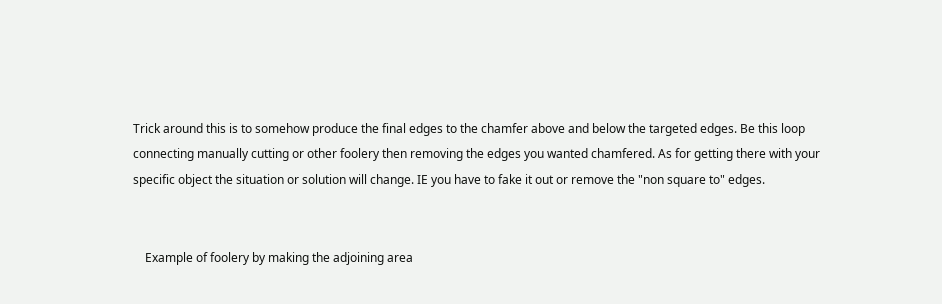Trick around this is to somehow produce the final edges to the chamfer above and below the targeted edges. Be this loop connecting manually cutting or other foolery then removing the edges you wanted chamfered. As for getting there with your specific object the situation or solution will change. IE you have to fake it out or remove the "non square to" edges.


    Example of foolery by making the adjoining area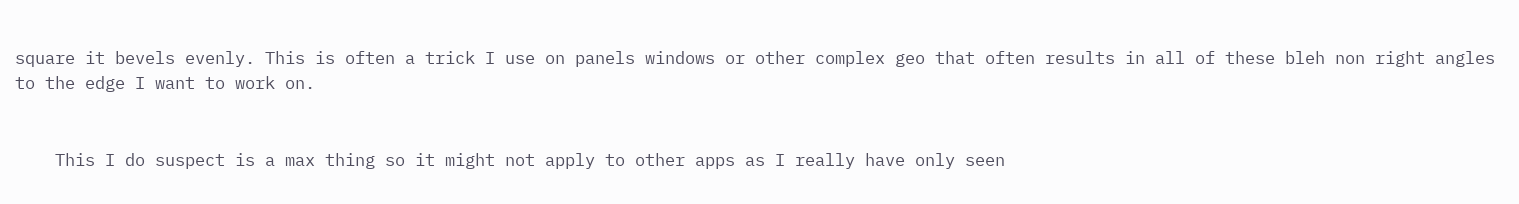square it bevels evenly. This is often a trick I use on panels windows or other complex geo that often results in all of these bleh non right angles to the edge I want to work on.


    This I do suspect is a max thing so it might not apply to other apps as I really have only seen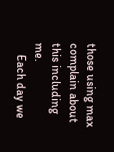those using max complain about this including me.
    Each day we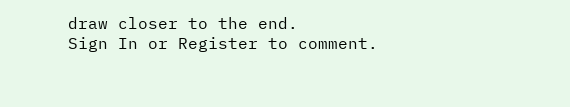draw closer to the end.
Sign In or Register to comment.